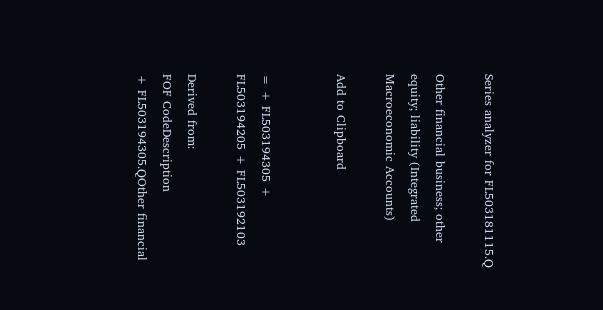Series analyzer for FL503181115.Q

Other financial business; other equity; liability (Integrated Macroeconomic Accounts)

Add to Clipboard


= + FL503194305 + FL503194205 + FL503192103

Derived from:
FOF CodeDescription
+ FL503194305.QOther financial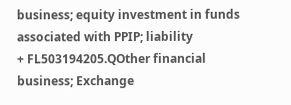business; equity investment in funds associated with PPIP; liability
+ FL503194205.QOther financial business; Exchange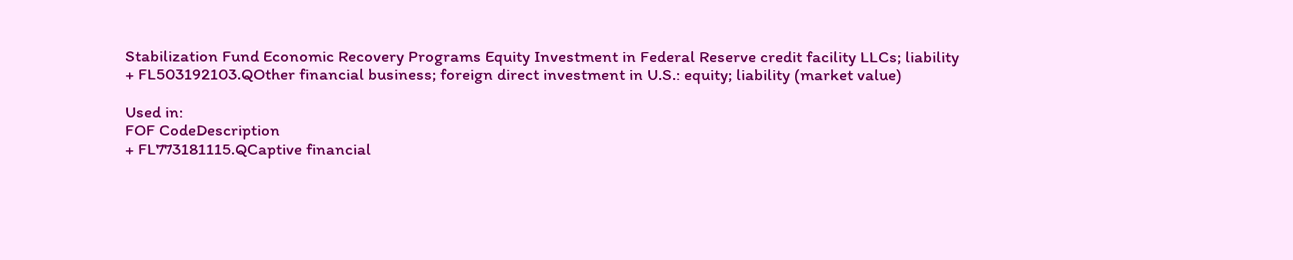Stabilization Fund Economic Recovery Programs Equity Investment in Federal Reserve credit facility LLCs; liability
+ FL503192103.QOther financial business; foreign direct investment in U.S.: equity; liability (market value)

Used in:
FOF CodeDescription
+ FL773181115.QCaptive financial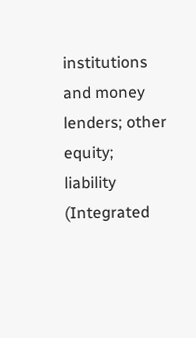institutions and money lenders; other equity; liability (Integrated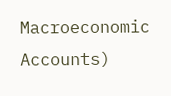Macroeconomic Accounts)